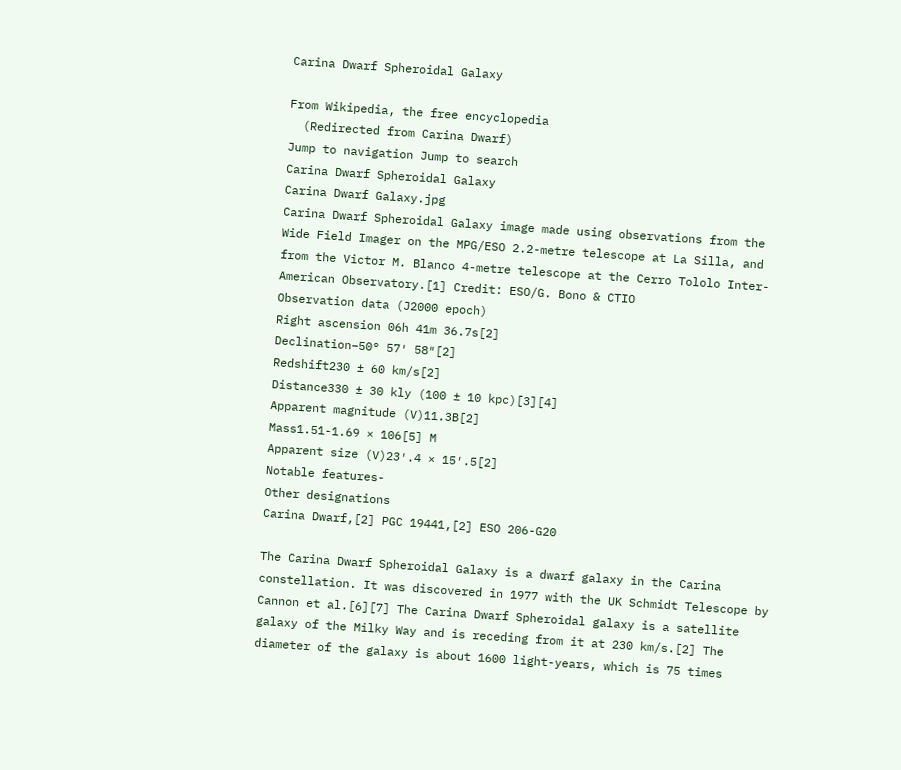Carina Dwarf Spheroidal Galaxy

From Wikipedia, the free encyclopedia
  (Redirected from Carina Dwarf)
Jump to navigation Jump to search
Carina Dwarf Spheroidal Galaxy
Carina Dwarf Galaxy.jpg
Carina Dwarf Spheroidal Galaxy image made using observations from the Wide Field Imager on the MPG/ESO 2.2-metre telescope at La Silla, and from the Victor M. Blanco 4-metre telescope at the Cerro Tololo Inter-American Observatory.[1] Credit: ESO/G. Bono & CTIO
Observation data (J2000 epoch)
Right ascension 06h 41m 36.7s[2]
Declination−50° 57′ 58″[2]
Redshift230 ± 60 km/s[2]
Distance330 ± 30 kly (100 ± 10 kpc)[3][4]
Apparent magnitude (V)11.3B[2]
Mass1.51-1.69 × 106[5] M
Apparent size (V)23′.4 × 15′.5[2]
Notable features-
Other designations
Carina Dwarf,[2] PGC 19441,[2] ESO 206-G20

The Carina Dwarf Spheroidal Galaxy is a dwarf galaxy in the Carina constellation. It was discovered in 1977 with the UK Schmidt Telescope by Cannon et al.[6][7] The Carina Dwarf Spheroidal galaxy is a satellite galaxy of the Milky Way and is receding from it at 230 km/s.[2] The diameter of the galaxy is about 1600 light-years, which is 75 times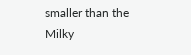smaller than the Milky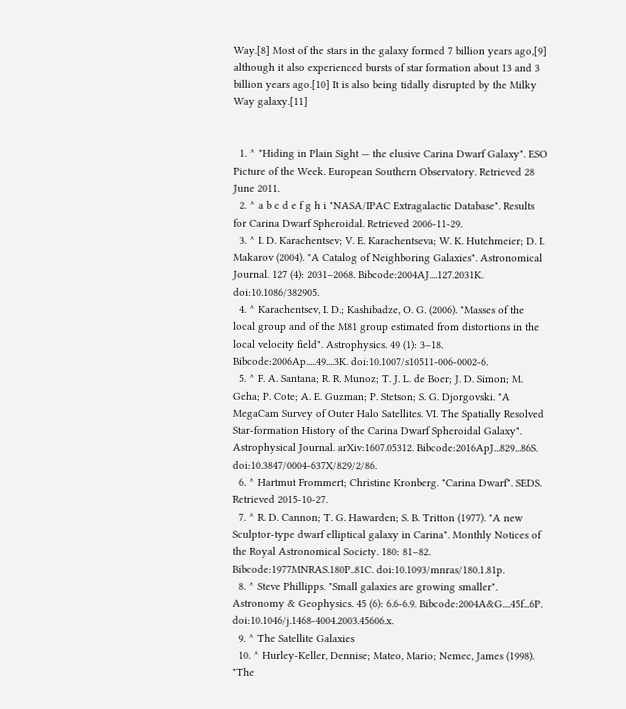Way.[8] Most of the stars in the galaxy formed 7 billion years ago,[9] although it also experienced bursts of star formation about 13 and 3 billion years ago.[10] It is also being tidally disrupted by the Milky Way galaxy.[11]


  1. ^ "Hiding in Plain Sight — the elusive Carina Dwarf Galaxy". ESO Picture of the Week. European Southern Observatory. Retrieved 28 June 2011.
  2. ^ a b c d e f g h i "NASA/IPAC Extragalactic Database". Results for Carina Dwarf Spheroidal. Retrieved 2006-11-29.
  3. ^ I. D. Karachentsev; V. E. Karachentseva; W. K. Hutchmeier; D. I. Makarov (2004). "A Catalog of Neighboring Galaxies". Astronomical Journal. 127 (4): 2031–2068. Bibcode:2004AJ....127.2031K. doi:10.1086/382905.
  4. ^ Karachentsev, I. D.; Kashibadze, O. G. (2006). "Masses of the local group and of the M81 group estimated from distortions in the local velocity field". Astrophysics. 49 (1): 3–18. Bibcode:2006Ap.....49....3K. doi:10.1007/s10511-006-0002-6.
  5. ^ F. A. Santana; R. R. Munoz; T. J. L. de Boer; J. D. Simon; M. Geha; P. Cote; A. E. Guzman; P. Stetson; S. G. Djorgovski. "A MegaCam Survey of Outer Halo Satellites. VI. The Spatially Resolved Star-formation History of the Carina Dwarf Spheroidal Galaxy". Astrophysical Journal. arXiv:1607.05312. Bibcode:2016ApJ...829...86S. doi:10.3847/0004-637X/829/2/86.
  6. ^ Hartmut Frommert; Christine Kronberg. "Carina Dwarf". SEDS. Retrieved 2015-10-27.
  7. ^ R. D. Cannon; T. G. Hawarden; S. B. Tritton (1977). "A new Sculptor-type dwarf elliptical galaxy in Carina". Monthly Notices of the Royal Astronomical Society. 180: 81–82. Bibcode:1977MNRAS.180P..81C. doi:10.1093/mnras/180.1.81p.
  8. ^ Steve Phillipps. "Small galaxies are growing smaller". Astronomy & Geophysics. 45 (6): 6.6-6.9. Bibcode:2004A&G....45f...6P. doi:10.1046/j.1468-4004.2003.45606.x.
  9. ^ The Satellite Galaxies
  10. ^ Hurley-Keller, Dennise; Mateo, Mario; Nemec, James (1998). "The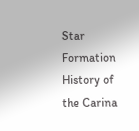Star Formation History of the Carina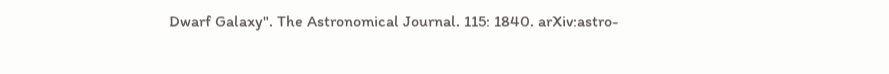Dwarf Galaxy". The Astronomical Journal. 115: 1840. arXiv:astro-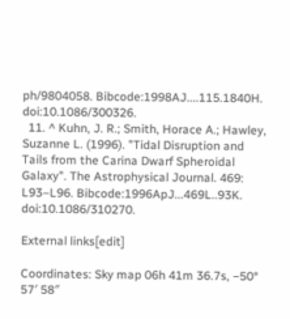ph/9804058. Bibcode:1998AJ....115.1840H. doi:10.1086/300326.
  11. ^ Kuhn, J. R.; Smith, Horace A.; Hawley, Suzanne L. (1996). "Tidal Disruption and Tails from the Carina Dwarf Spheroidal Galaxy". The Astrophysical Journal. 469: L93–L96. Bibcode:1996ApJ...469L..93K. doi:10.1086/310270.

External links[edit]

Coordinates: Sky map 06h 41m 36.7s, −50° 57′ 58″